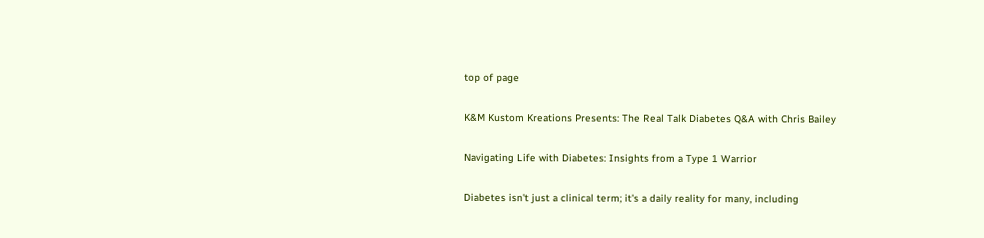top of page

K&M Kustom Kreations Presents: The Real Talk Diabetes Q&A with Chris Bailey

Navigating Life with Diabetes: Insights from a Type 1 Warrior

Diabetes isn't just a clinical term; it's a daily reality for many, including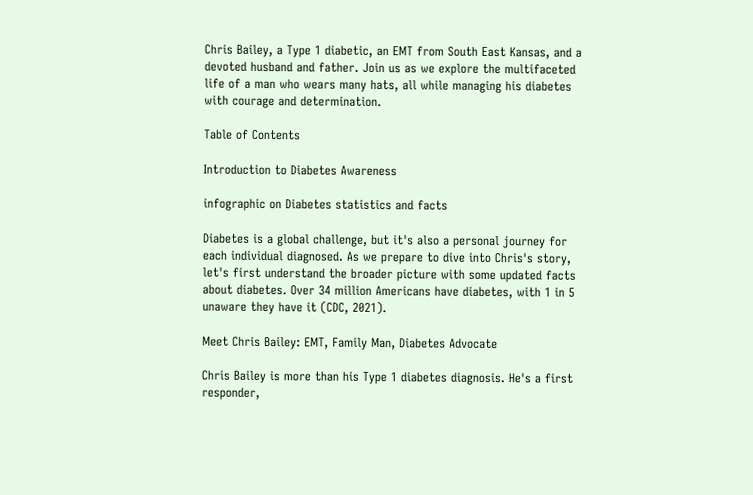Chris Bailey, a Type 1 diabetic, an EMT from South East Kansas, and a devoted husband and father. Join us as we explore the multifaceted life of a man who wears many hats, all while managing his diabetes with courage and determination.

Table of Contents

Introduction to Diabetes Awareness

infographic on Diabetes statistics and facts

Diabetes is a global challenge, but it's also a personal journey for each individual diagnosed. As we prepare to dive into Chris's story, let's first understand the broader picture with some updated facts about diabetes. Over 34 million Americans have diabetes, with 1 in 5 unaware they have it (CDC, 2021).

Meet Chris Bailey: EMT, Family Man, Diabetes Advocate

Chris Bailey is more than his Type 1 diabetes diagnosis. He's a first responder,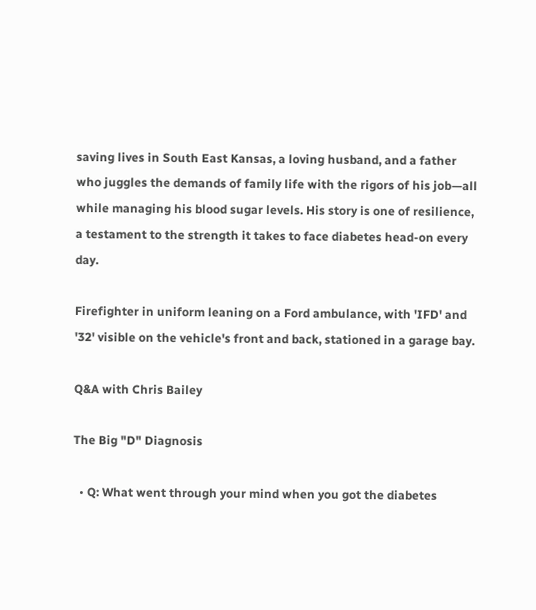saving lives in South East Kansas, a loving husband, and a father who juggles the demands of family life with the rigors of his job—all while managing his blood sugar levels. His story is one of resilience, a testament to the strength it takes to face diabetes head-on every day.

Firefighter in uniform leaning on a Ford ambulance, with 'IFD' and '32' visible on the vehicle's front and back, stationed in a garage bay.

Q&A with Chris Bailey

The Big "D" Diagnosis

  • Q: What went through your mind when you got the diabetes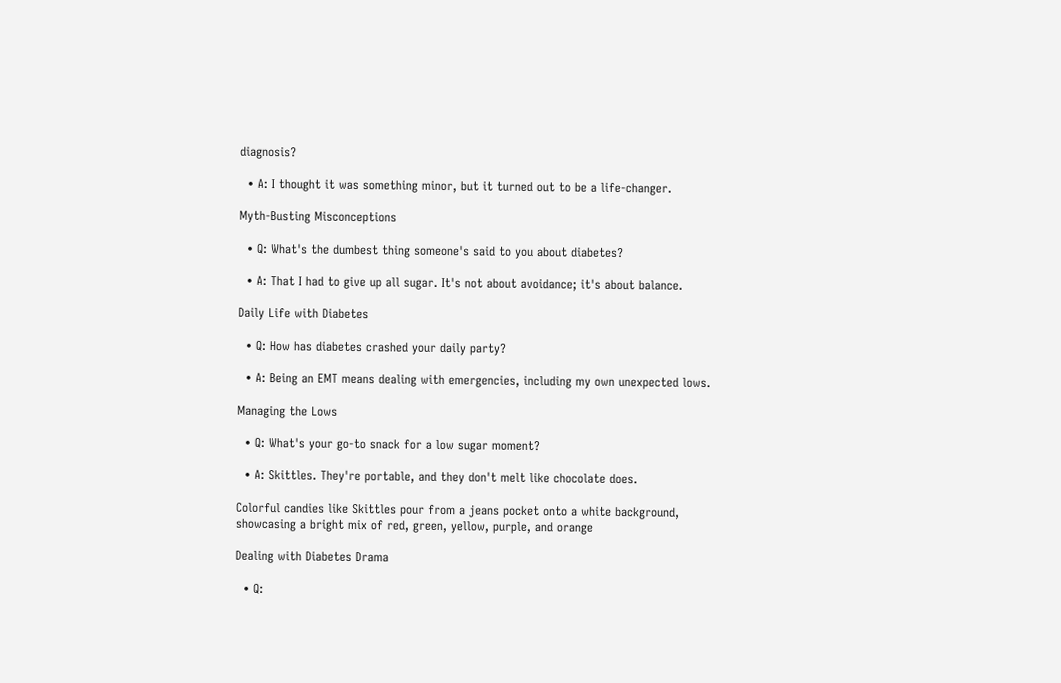diagnosis?

  • A: I thought it was something minor, but it turned out to be a life-changer.

Myth-Busting Misconceptions

  • Q: What's the dumbest thing someone's said to you about diabetes?

  • A: That I had to give up all sugar. It's not about avoidance; it's about balance.

Daily Life with Diabetes

  • Q: How has diabetes crashed your daily party?

  • A: Being an EMT means dealing with emergencies, including my own unexpected lows.

Managing the Lows

  • Q: What's your go-to snack for a low sugar moment?

  • A: Skittles. They're portable, and they don't melt like chocolate does.

Colorful candies like Skittles pour from a jeans pocket onto a white background, showcasing a bright mix of red, green, yellow, purple, and orange

Dealing with Diabetes Drama

  • Q: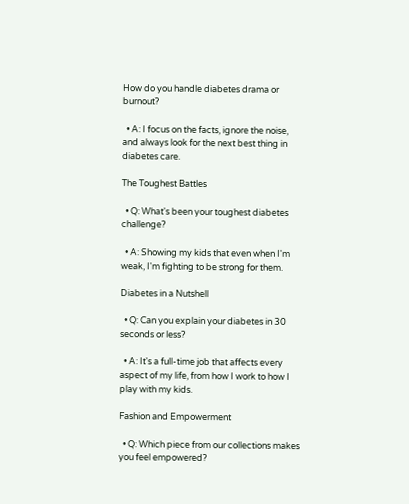How do you handle diabetes drama or burnout?

  • A: I focus on the facts, ignore the noise, and always look for the next best thing in diabetes care.

The Toughest Battles

  • Q: What's been your toughest diabetes challenge?

  • A: Showing my kids that even when I'm weak, I'm fighting to be strong for them.

Diabetes in a Nutshell

  • Q: Can you explain your diabetes in 30 seconds or less?

  • A: It's a full-time job that affects every aspect of my life, from how I work to how I play with my kids.

Fashion and Empowerment

  • Q: Which piece from our collections makes you feel empowered?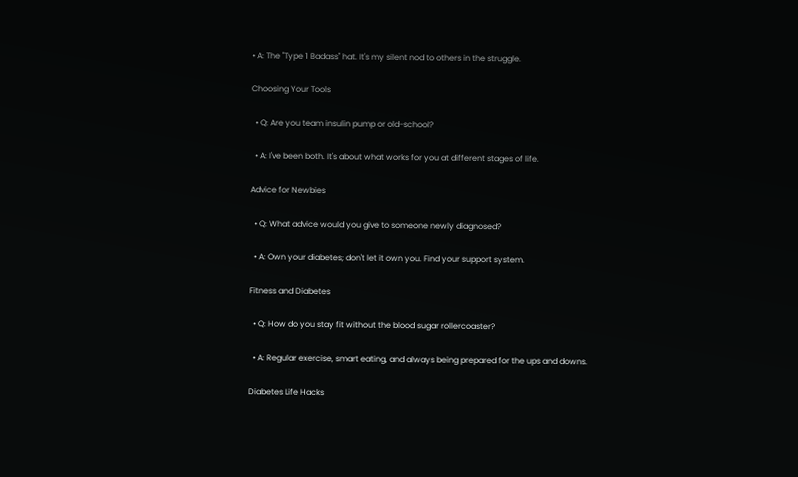• A: The "Type 1 Badass" hat. It's my silent nod to others in the struggle.

Choosing Your Tools

  • Q: Are you team insulin pump or old-school?

  • A: I've been both. It's about what works for you at different stages of life.

Advice for Newbies

  • Q: What advice would you give to someone newly diagnosed?

  • A: Own your diabetes; don't let it own you. Find your support system.

Fitness and Diabetes

  • Q: How do you stay fit without the blood sugar rollercoaster?

  • A: Regular exercise, smart eating, and always being prepared for the ups and downs.

Diabetes Life Hacks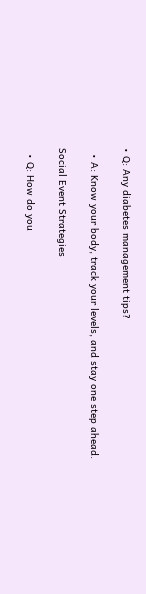• Q: Any diabetes management tips?

  • A: Know your body, track your levels, and stay one step ahead.

Social Event Strategies

  • Q: How do you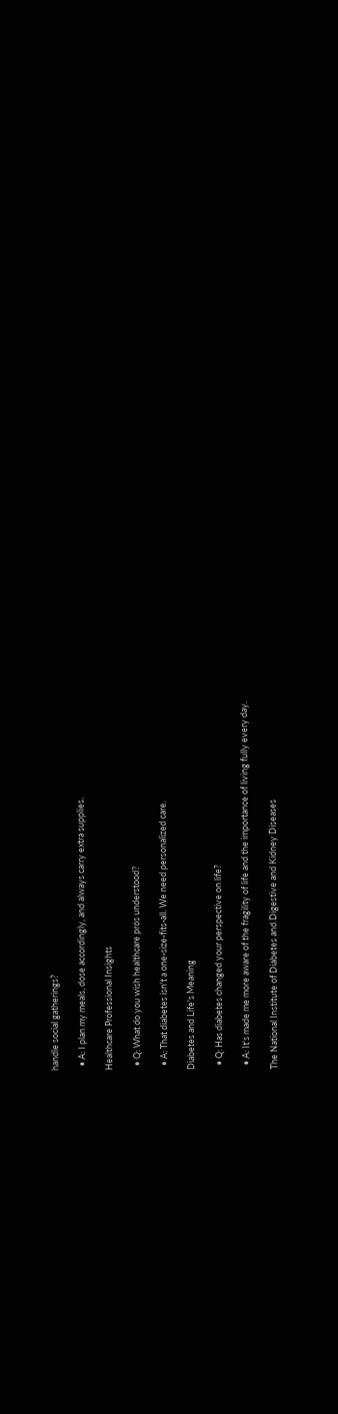handle social gatherings?

  • A: I plan my meals, dose accordingly, and always carry extra supplies.

Healthcare Professional Insights

  • Q: What do you wish healthcare pros understood?

  • A: That diabetes isn't a one-size-fits-all. We need personalized care.

Diabetes and Life's Meaning

  • Q: Has diabetes changed your perspective on life?

  • A: It's made me more aware of the fragility of life and the importance of living fully every day.

The National Institute of Diabetes and Digestive and Kidney Diseases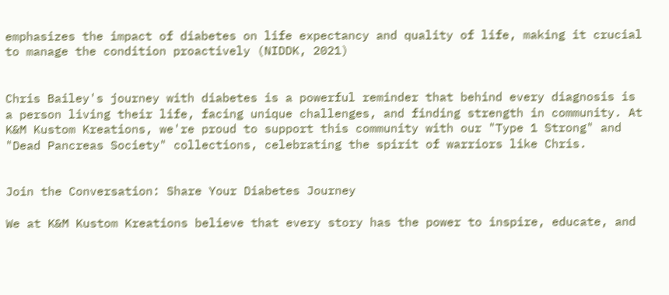emphasizes the impact of diabetes on life expectancy and quality of life, making it crucial to manage the condition proactively (NIDDK, 2021)


Chris Bailey's journey with diabetes is a powerful reminder that behind every diagnosis is a person living their life, facing unique challenges, and finding strength in community. At K&M Kustom Kreations, we're proud to support this community with our "Type 1 Strong" and "Dead Pancreas Society" collections, celebrating the spirit of warriors like Chris.


Join the Conversation: Share Your Diabetes Journey

We at K&M Kustom Kreations believe that every story has the power to inspire, educate, and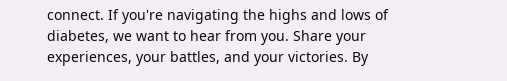connect. If you're navigating the highs and lows of diabetes, we want to hear from you. Share your experiences, your battles, and your victories. By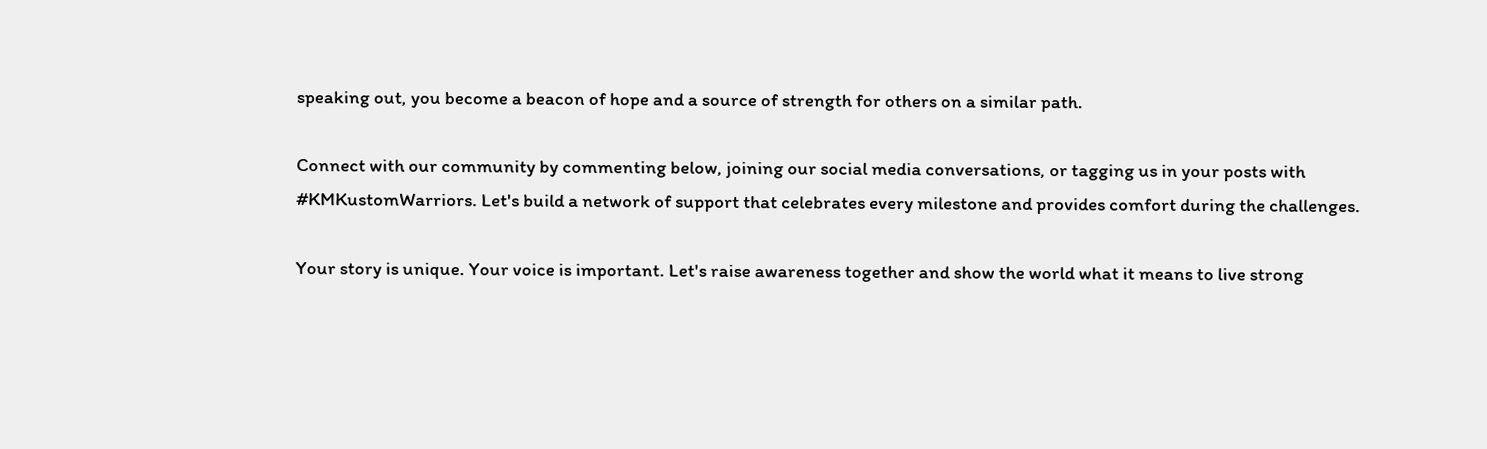speaking out, you become a beacon of hope and a source of strength for others on a similar path.

Connect with our community by commenting below, joining our social media conversations, or tagging us in your posts with #KMKustomWarriors. Let's build a network of support that celebrates every milestone and provides comfort during the challenges.

Your story is unique. Your voice is important. Let's raise awareness together and show the world what it means to live strong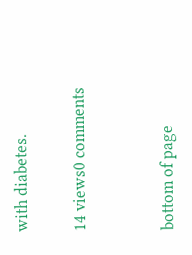with diabetes.

14 views0 comments


bottom of page